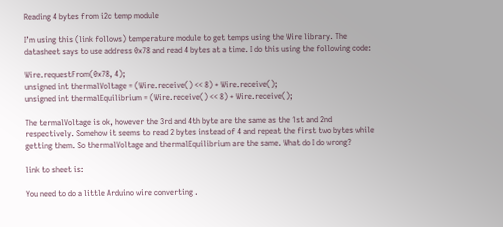Reading 4 bytes from i2c temp module

I’m using this (link follows) temperature module to get temps using the Wire library. The datasheet says to use address 0x78 and read 4 bytes at a time. I do this using the following code:

Wire.requestFrom(0x78, 4);
unsigned int thermalVoltage = (Wire.receive() << 8) + Wire.receive();
unsigned int thermalEquilibrium = (Wire.receive() << 8) + Wire.receive();

The termalVoltage is ok, however the 3rd and 4th byte are the same as the 1st and 2nd respectively. Somehow it seems to read 2 bytes instead of 4 and repeat the first two bytes while getting them. So thermalVoltage and thermalEquilibrium are the same. What do I do wrong?

link to sheet is:

You need to do a little Arduino wire converting .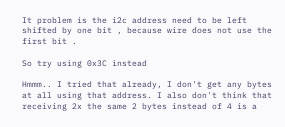It problem is the i2c address need to be left shifted by one bit , because wire does not use the first bit .

So try using 0x3C instead

Hmmm.. I tried that already, I don't get any bytes at all using that address. I also don't think that receiving 2x the same 2 bytes instead of 4 is a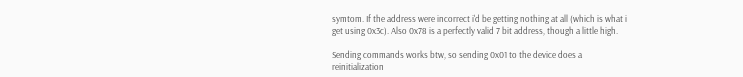symtom. If the address were incorrect i'd be getting nothing at all (which is what i get using 0x3c). Also 0x78 is a perfectly valid 7 bit address, though a little high.

Sending commands works btw, so sending 0x01 to the device does a reinitialization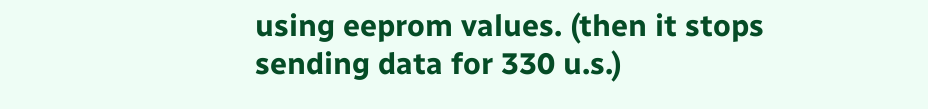using eeprom values. (then it stops sending data for 330 u.s.)